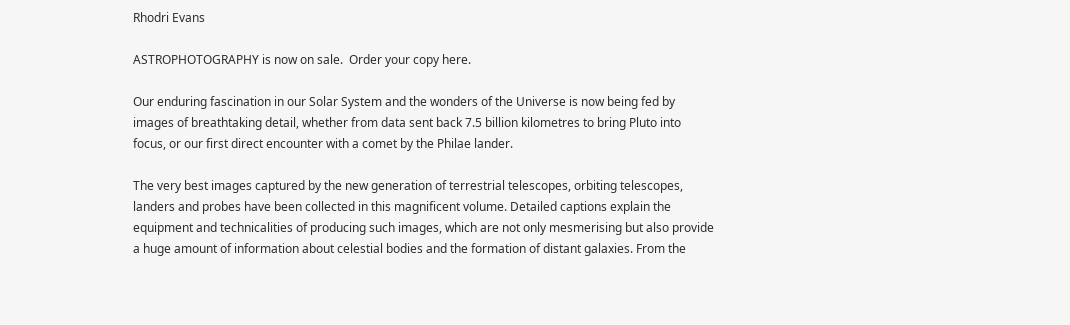Rhodri Evans

ASTROPHOTOGRAPHY is now on sale.  Order your copy here.

Our enduring fascination in our Solar System and the wonders of the Universe is now being fed by images of breathtaking detail, whether from data sent back 7.5 billion kilometres to bring Pluto into focus, or our first direct encounter with a comet by the Philae lander.

The very best images captured by the new generation of terrestrial telescopes, orbiting telescopes, landers and probes have been collected in this magnificent volume. Detailed captions explain the equipment and technicalities of producing such images, which are not only mesmerising but also provide a huge amount of information about celestial bodies and the formation of distant galaxies. From the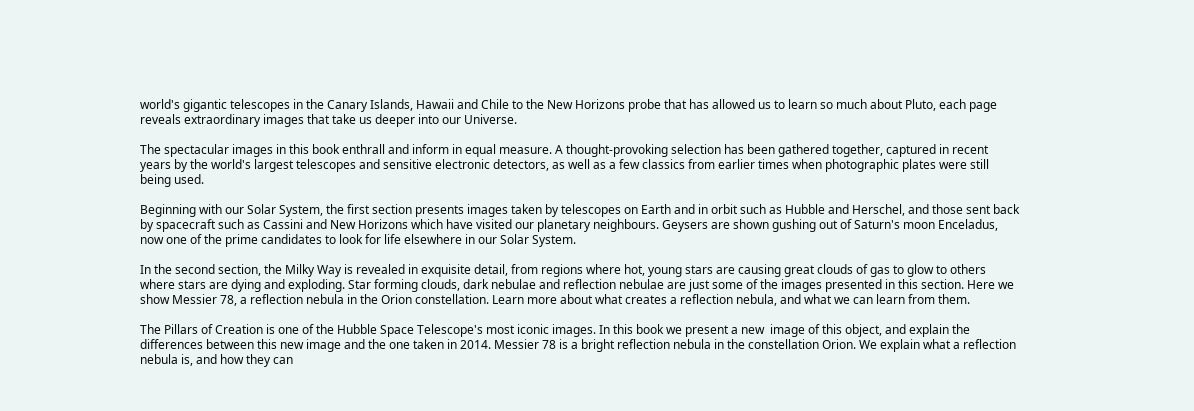world's gigantic telescopes in the Canary Islands, Hawaii and Chile to the New Horizons probe that has allowed us to learn so much about Pluto, each page reveals extraordinary images that take us deeper into our Universe.

The spectacular images in this book enthrall and inform in equal measure. A thought-provoking selection has been gathered together, captured in recent years by the world's largest telescopes and sensitive electronic detectors, as well as a few classics from earlier times when photographic plates were still being used.

Beginning with our Solar System, the first section presents images taken by telescopes on Earth and in orbit such as Hubble and Herschel, and those sent back by spacecraft such as Cassini and New Horizons which have visited our planetary neighbours. Geysers are shown gushing out of Saturn's moon Enceladus, now one of the prime candidates to look for life elsewhere in our Solar System.

In the second section, the Milky Way is revealed in exquisite detail, from regions where hot, young stars are causing great clouds of gas to glow to others where stars are dying and exploding. Star forming clouds, dark nebulae and reflection nebulae are just some of the images presented in this section. Here we show Messier 78, a reflection nebula in the Orion constellation. Learn more about what creates a reflection nebula, and what we can learn from them.

The Pillars of Creation is one of the Hubble Space Telescope's most iconic images. In this book we present a new  image of this object, and explain the differences between this new image and the one taken in 2014. Messier 78 is a bright reflection nebula in the constellation Orion. We explain what a reflection nebula is, and how they can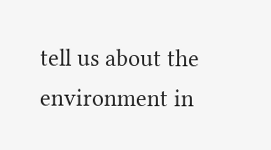tell us about the environment in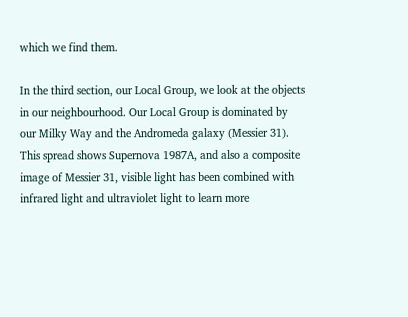which we find them.

In the third section, our Local Group, we look at the objects in our neighbourhood. Our Local Group is dominated by our Milky Way and the Andromeda galaxy (Messier 31). This spread shows Supernova 1987A, and also a composite image of Messier 31, visible light has been combined with infrared light and ultraviolet light to learn more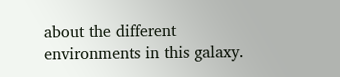about the different environments in this galaxy.